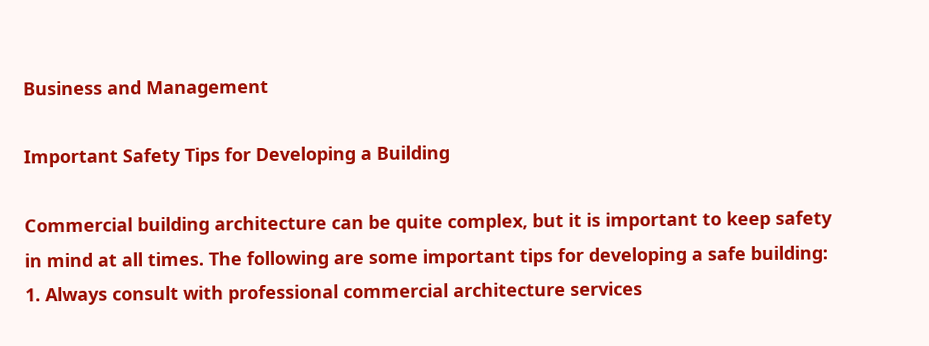Business and Management

Important Safety Tips for Developing a Building

Commercial building architecture can be quite complex, but it is important to keep safety in mind at all times. The following are some important tips for developing a safe building:  1. Always consult with professional commercial architecture services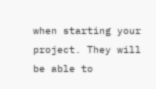when starting your project. They will be able to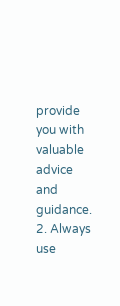provide you with valuable advice and guidance. 2. Always use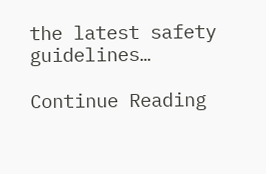the latest safety guidelines…

Continue Reading